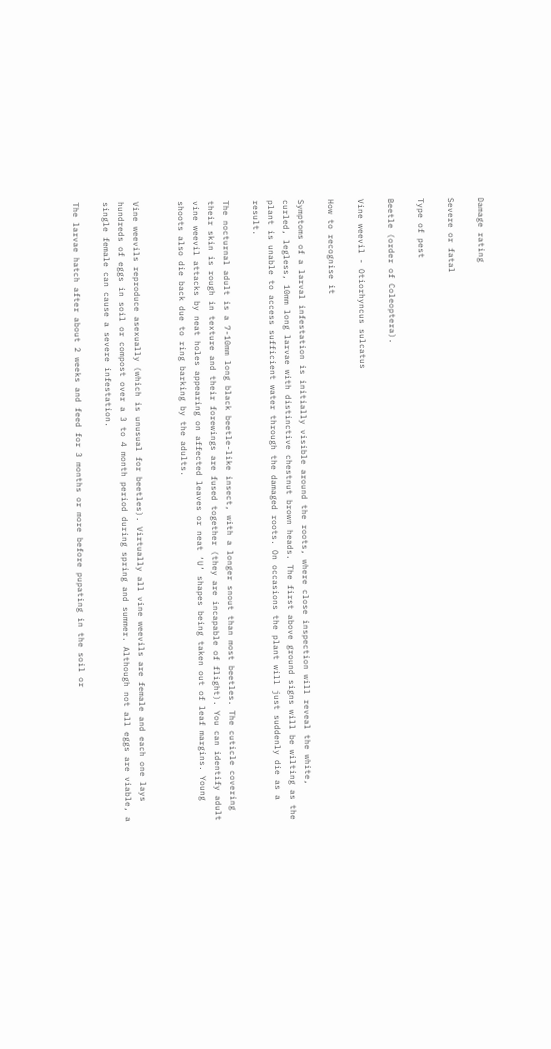Damage rating

Severe or fatal

Type of pest

Beetle (order of Coleoptera).

Vine weevil - Otiorhyncus sulcatus

How to recognise it

Symptoms of a larval infestation is initially visible around the roots, where close inspection will reveal the white, curled, legless, 10mm long larvae with distinctive chestnut brown heads. The first above ground signs will be wilting as the plant is unable to access sufficient water through the damaged roots. On occasions the plant will just suddenly die as a result.

The nocturnal adult is a 7-10mm long black beetle-like insect, with a longer snout than most beetles. The cuticle covering their skin is rough in texture and their forewings are fused together (they are incapable of flight). You can identify adult vine weevil attacks by neat holes appearing on affected leaves or neat ‘U’ shapes being taken out of leaf margins. Young shoots also die back due to ring barking by the adults.


Vine weevils reproduce asexually (which is unusual for beetles). Virtually all vine weevils are female and each one lays hundreds of eggs in soil or compost over a 3 to 4 month period during spring and summer. Although not all eggs are viable, a single female can cause a severe infestation.

The larvae hatch after about 2 weeks and feed for 3 months or more before pupating in the soil or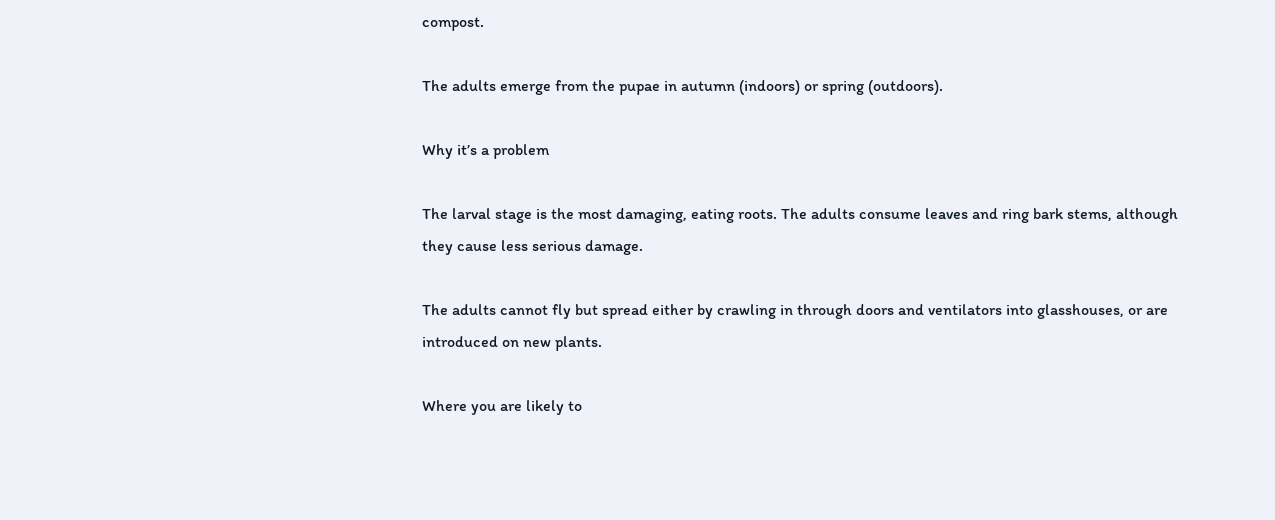compost.

The adults emerge from the pupae in autumn (indoors) or spring (outdoors).

Why it’s a problem

The larval stage is the most damaging, eating roots. The adults consume leaves and ring bark stems, although they cause less serious damage.

The adults cannot fly but spread either by crawling in through doors and ventilators into glasshouses, or are introduced on new plants.

Where you are likely to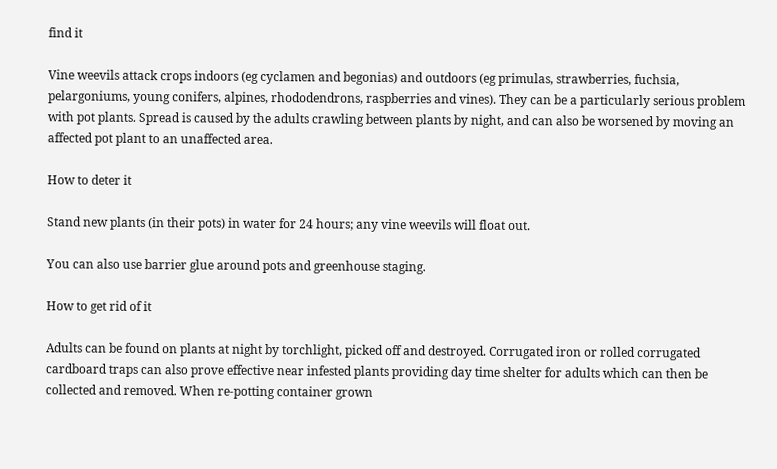find it

Vine weevils attack crops indoors (eg cyclamen and begonias) and outdoors (eg primulas, strawberries, fuchsia, pelargoniums, young conifers, alpines, rhododendrons, raspberries and vines). They can be a particularly serious problem with pot plants. Spread is caused by the adults crawling between plants by night, and can also be worsened by moving an affected pot plant to an unaffected area.

How to deter it

Stand new plants (in their pots) in water for 24 hours; any vine weevils will float out.

You can also use barrier glue around pots and greenhouse staging.

How to get rid of it

Adults can be found on plants at night by torchlight, picked off and destroyed. Corrugated iron or rolled corrugated cardboard traps can also prove effective near infested plants providing day time shelter for adults which can then be collected and removed. When re-potting container grown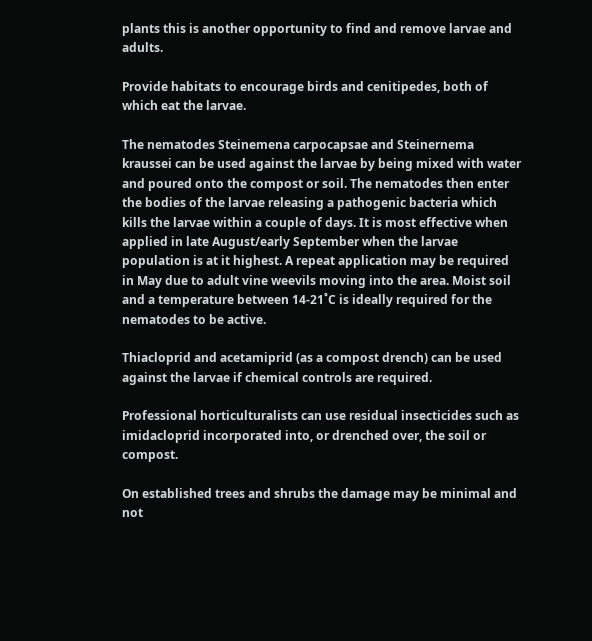plants this is another opportunity to find and remove larvae and adults.

Provide habitats to encourage birds and cenitipedes, both of which eat the larvae.

The nematodes Steinemena carpocapsae and Steinernema kraussei can be used against the larvae by being mixed with water and poured onto the compost or soil. The nematodes then enter the bodies of the larvae releasing a pathogenic bacteria which kills the larvae within a couple of days. It is most effective when applied in late August/early September when the larvae population is at it highest. A repeat application may be required in May due to adult vine weevils moving into the area. Moist soil and a temperature between 14-21˚C is ideally required for the nematodes to be active.

Thiacloprid and acetamiprid (as a compost drench) can be used against the larvae if chemical controls are required.

Professional horticulturalists can use residual insecticides such as imidacloprid incorporated into, or drenched over, the soil or compost.

On established trees and shrubs the damage may be minimal and not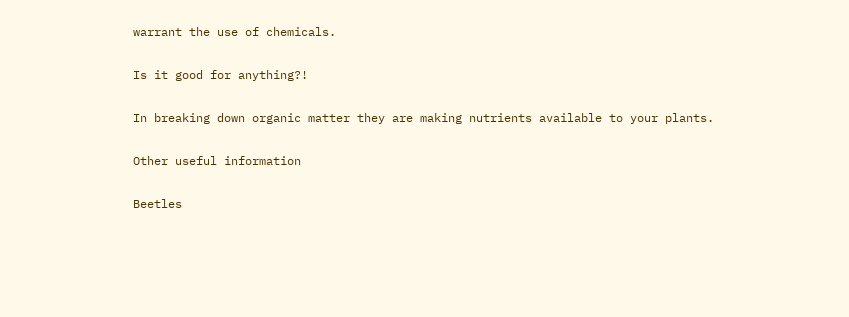warrant the use of chemicals.

Is it good for anything?!

In breaking down organic matter they are making nutrients available to your plants.

Other useful information

Beetles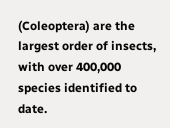(Coleoptera) are the largest order of insects, with over 400,000 species identified to date.